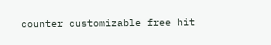counter customizable free hit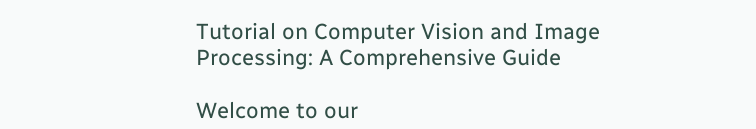Tutorial on Computer Vision and Image Processing: A Comprehensive Guide

Welcome to our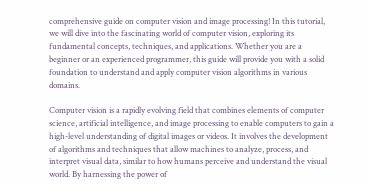comprehensive guide on computer vision and image processing! In this tutorial, we will dive into the fascinating world of computer vision, exploring its fundamental concepts, techniques, and applications. Whether you are a beginner or an experienced programmer, this guide will provide you with a solid foundation to understand and apply computer vision algorithms in various domains.

Computer vision is a rapidly evolving field that combines elements of computer science, artificial intelligence, and image processing to enable computers to gain a high-level understanding of digital images or videos. It involves the development of algorithms and techniques that allow machines to analyze, process, and interpret visual data, similar to how humans perceive and understand the visual world. By harnessing the power of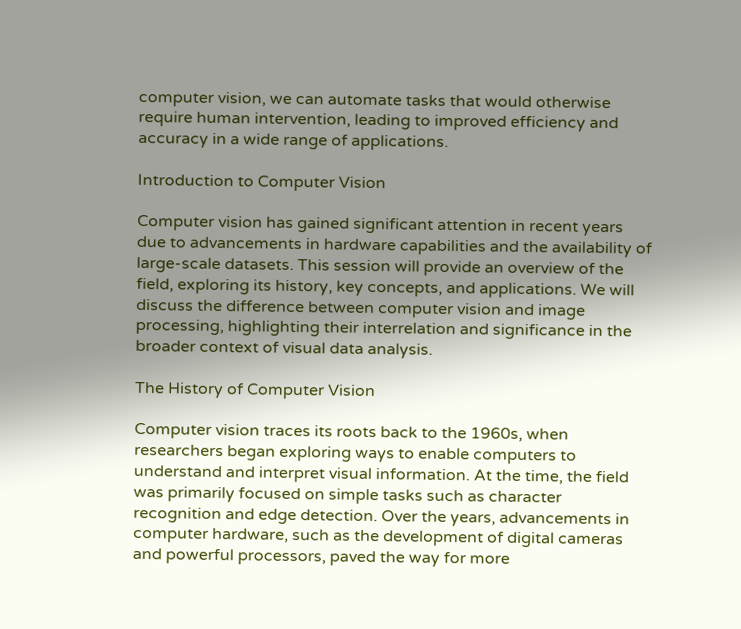computer vision, we can automate tasks that would otherwise require human intervention, leading to improved efficiency and accuracy in a wide range of applications.

Introduction to Computer Vision

Computer vision has gained significant attention in recent years due to advancements in hardware capabilities and the availability of large-scale datasets. This session will provide an overview of the field, exploring its history, key concepts, and applications. We will discuss the difference between computer vision and image processing, highlighting their interrelation and significance in the broader context of visual data analysis.

The History of Computer Vision

Computer vision traces its roots back to the 1960s, when researchers began exploring ways to enable computers to understand and interpret visual information. At the time, the field was primarily focused on simple tasks such as character recognition and edge detection. Over the years, advancements in computer hardware, such as the development of digital cameras and powerful processors, paved the way for more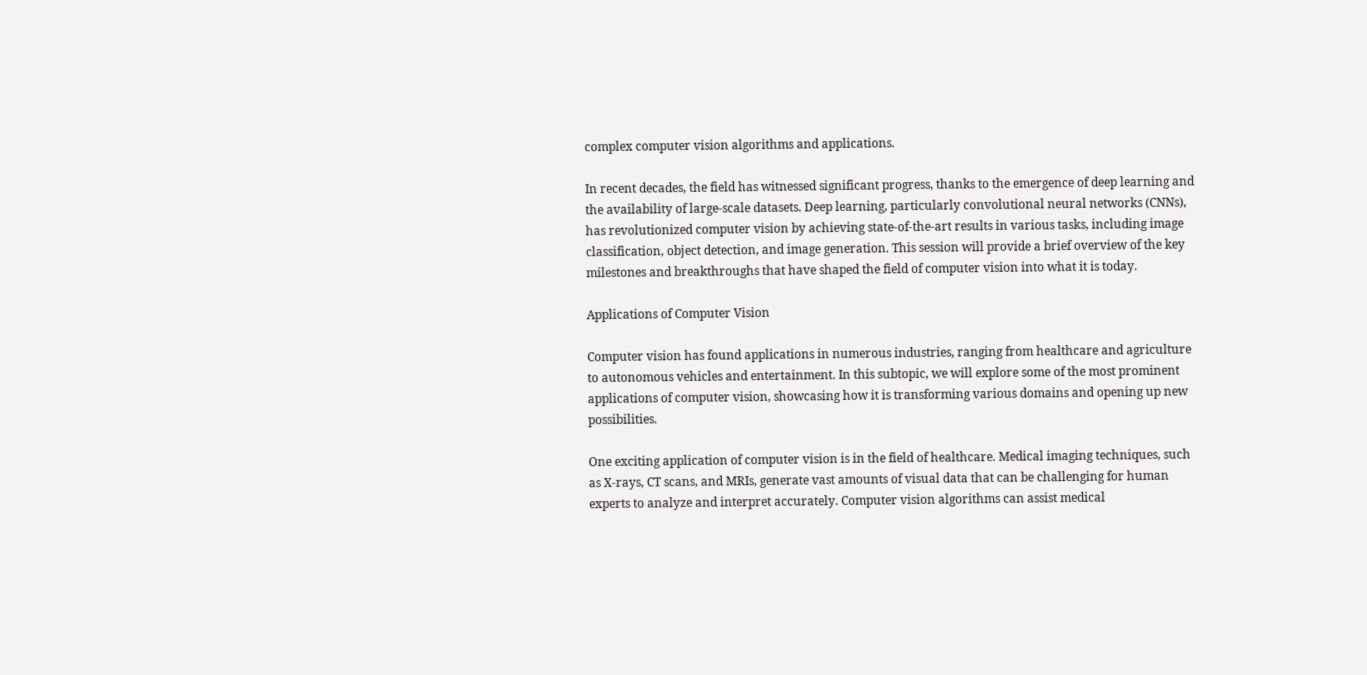complex computer vision algorithms and applications.

In recent decades, the field has witnessed significant progress, thanks to the emergence of deep learning and the availability of large-scale datasets. Deep learning, particularly convolutional neural networks (CNNs), has revolutionized computer vision by achieving state-of-the-art results in various tasks, including image classification, object detection, and image generation. This session will provide a brief overview of the key milestones and breakthroughs that have shaped the field of computer vision into what it is today.

Applications of Computer Vision

Computer vision has found applications in numerous industries, ranging from healthcare and agriculture to autonomous vehicles and entertainment. In this subtopic, we will explore some of the most prominent applications of computer vision, showcasing how it is transforming various domains and opening up new possibilities.

One exciting application of computer vision is in the field of healthcare. Medical imaging techniques, such as X-rays, CT scans, and MRIs, generate vast amounts of visual data that can be challenging for human experts to analyze and interpret accurately. Computer vision algorithms can assist medical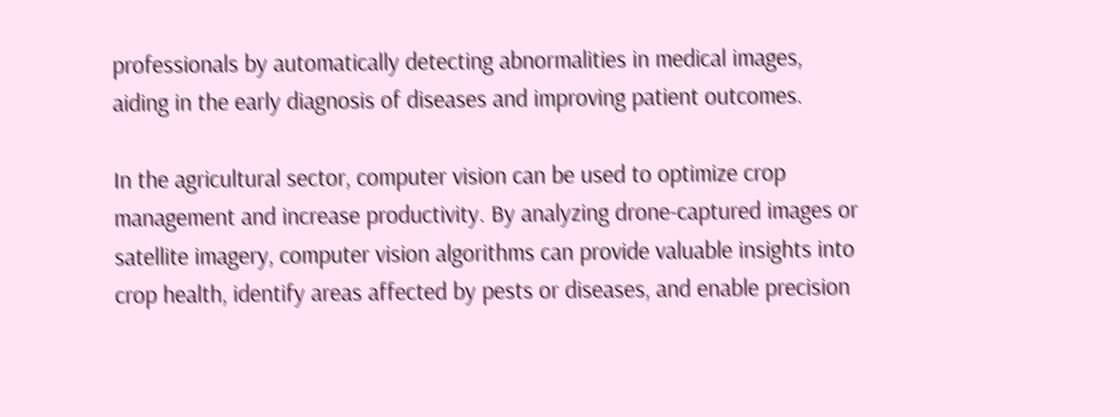professionals by automatically detecting abnormalities in medical images, aiding in the early diagnosis of diseases and improving patient outcomes.

In the agricultural sector, computer vision can be used to optimize crop management and increase productivity. By analyzing drone-captured images or satellite imagery, computer vision algorithms can provide valuable insights into crop health, identify areas affected by pests or diseases, and enable precision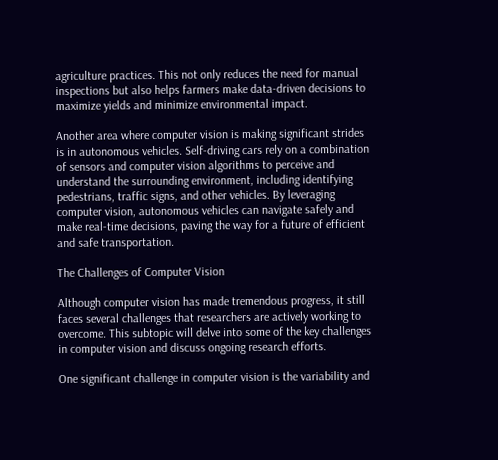agriculture practices. This not only reduces the need for manual inspections but also helps farmers make data-driven decisions to maximize yields and minimize environmental impact.

Another area where computer vision is making significant strides is in autonomous vehicles. Self-driving cars rely on a combination of sensors and computer vision algorithms to perceive and understand the surrounding environment, including identifying pedestrians, traffic signs, and other vehicles. By leveraging computer vision, autonomous vehicles can navigate safely and make real-time decisions, paving the way for a future of efficient and safe transportation.

The Challenges of Computer Vision

Although computer vision has made tremendous progress, it still faces several challenges that researchers are actively working to overcome. This subtopic will delve into some of the key challenges in computer vision and discuss ongoing research efforts.

One significant challenge in computer vision is the variability and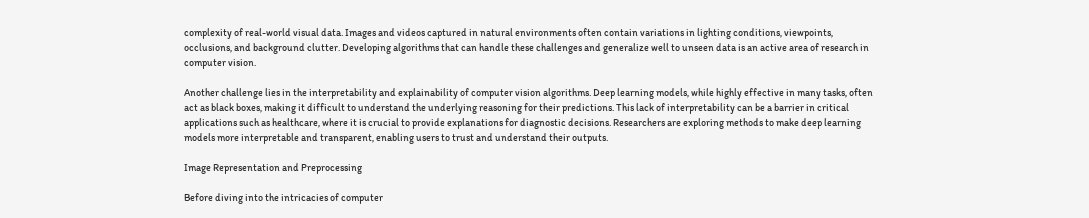complexity of real-world visual data. Images and videos captured in natural environments often contain variations in lighting conditions, viewpoints, occlusions, and background clutter. Developing algorithms that can handle these challenges and generalize well to unseen data is an active area of research in computer vision.

Another challenge lies in the interpretability and explainability of computer vision algorithms. Deep learning models, while highly effective in many tasks, often act as black boxes, making it difficult to understand the underlying reasoning for their predictions. This lack of interpretability can be a barrier in critical applications such as healthcare, where it is crucial to provide explanations for diagnostic decisions. Researchers are exploring methods to make deep learning models more interpretable and transparent, enabling users to trust and understand their outputs.

Image Representation and Preprocessing

Before diving into the intricacies of computer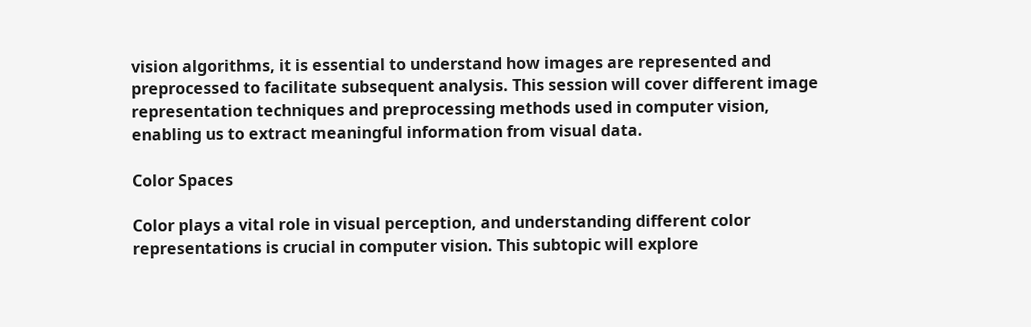vision algorithms, it is essential to understand how images are represented and preprocessed to facilitate subsequent analysis. This session will cover different image representation techniques and preprocessing methods used in computer vision, enabling us to extract meaningful information from visual data.

Color Spaces

Color plays a vital role in visual perception, and understanding different color representations is crucial in computer vision. This subtopic will explore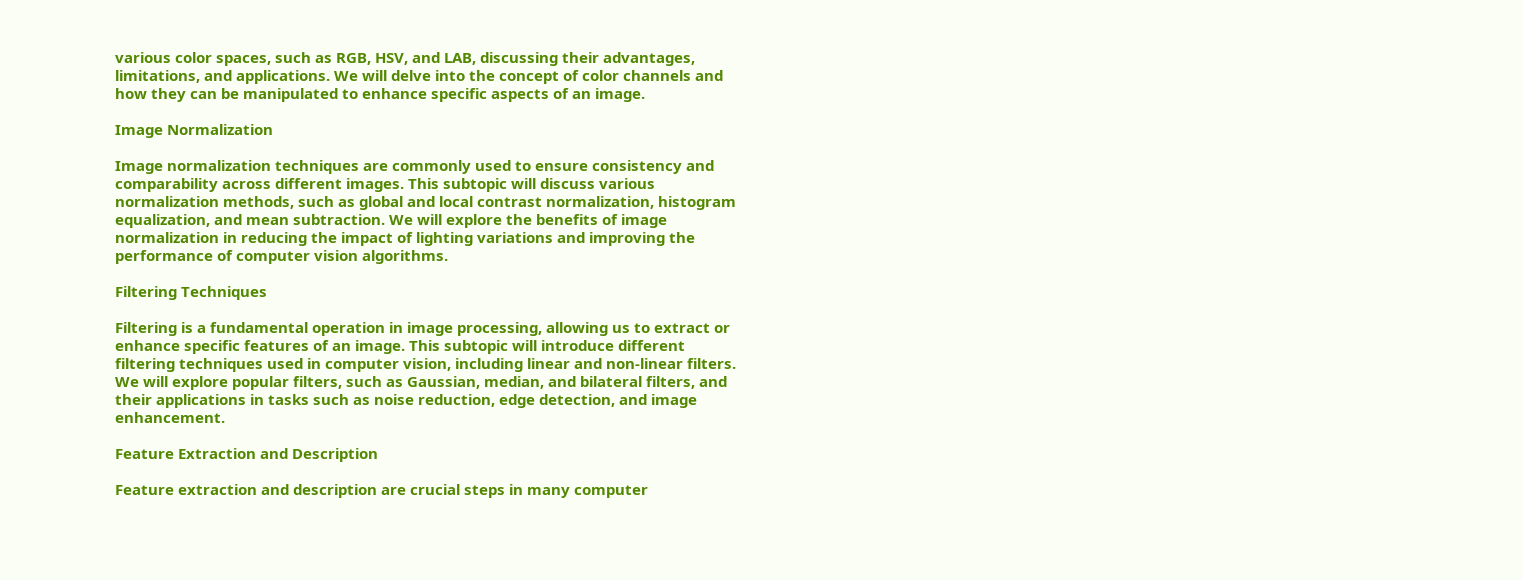various color spaces, such as RGB, HSV, and LAB, discussing their advantages, limitations, and applications. We will delve into the concept of color channels and how they can be manipulated to enhance specific aspects of an image.

Image Normalization

Image normalization techniques are commonly used to ensure consistency and comparability across different images. This subtopic will discuss various normalization methods, such as global and local contrast normalization, histogram equalization, and mean subtraction. We will explore the benefits of image normalization in reducing the impact of lighting variations and improving the performance of computer vision algorithms.

Filtering Techniques

Filtering is a fundamental operation in image processing, allowing us to extract or enhance specific features of an image. This subtopic will introduce different filtering techniques used in computer vision, including linear and non-linear filters. We will explore popular filters, such as Gaussian, median, and bilateral filters, and their applications in tasks such as noise reduction, edge detection, and image enhancement.

Feature Extraction and Description

Feature extraction and description are crucial steps in many computer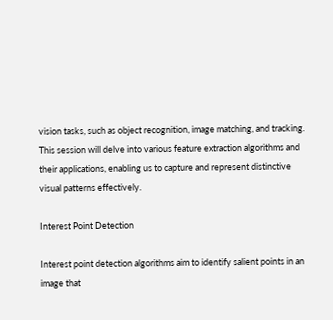vision tasks, such as object recognition, image matching, and tracking. This session will delve into various feature extraction algorithms and their applications, enabling us to capture and represent distinctive visual patterns effectively.

Interest Point Detection

Interest point detection algorithms aim to identify salient points in an image that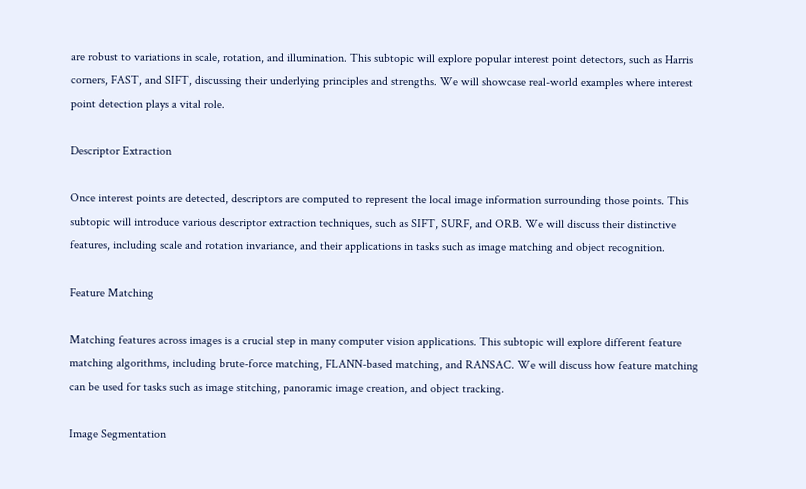are robust to variations in scale, rotation, and illumination. This subtopic will explore popular interest point detectors, such as Harris corners, FAST, and SIFT, discussing their underlying principles and strengths. We will showcase real-world examples where interest point detection plays a vital role.

Descriptor Extraction

Once interest points are detected, descriptors are computed to represent the local image information surrounding those points. This subtopic will introduce various descriptor extraction techniques, such as SIFT, SURF, and ORB. We will discuss their distinctive features, including scale and rotation invariance, and their applications in tasks such as image matching and object recognition.

Feature Matching

Matching features across images is a crucial step in many computer vision applications. This subtopic will explore different feature matching algorithms, including brute-force matching, FLANN-based matching, and RANSAC. We will discuss how feature matching can be used for tasks such as image stitching, panoramic image creation, and object tracking.

Image Segmentation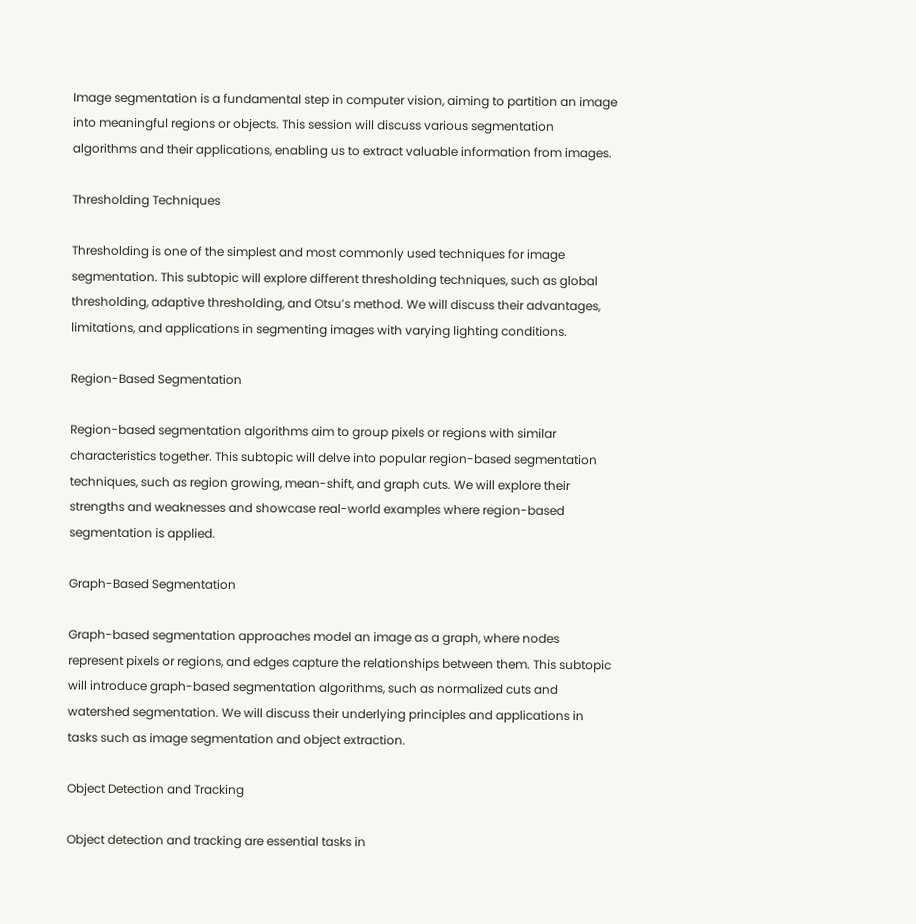Image segmentation is a fundamental step in computer vision, aiming to partition an image into meaningful regions or objects. This session will discuss various segmentation algorithms and their applications, enabling us to extract valuable information from images.

Thresholding Techniques

Thresholding is one of the simplest and most commonly used techniques for image segmentation. This subtopic will explore different thresholding techniques, such as global thresholding, adaptive thresholding, and Otsu’s method. We will discuss their advantages, limitations, and applications in segmenting images with varying lighting conditions.

Region-Based Segmentation

Region-based segmentation algorithms aim to group pixels or regions with similar characteristics together. This subtopic will delve into popular region-based segmentation techniques, such as region growing, mean-shift, and graph cuts. We will explore their strengths and weaknesses and showcase real-world examples where region-based segmentation is applied.

Graph-Based Segmentation

Graph-based segmentation approaches model an image as a graph, where nodes represent pixels or regions, and edges capture the relationships between them. This subtopic will introduce graph-based segmentation algorithms, such as normalized cuts and watershed segmentation. We will discuss their underlying principles and applications in tasks such as image segmentation and object extraction.

Object Detection and Tracking

Object detection and tracking are essential tasks in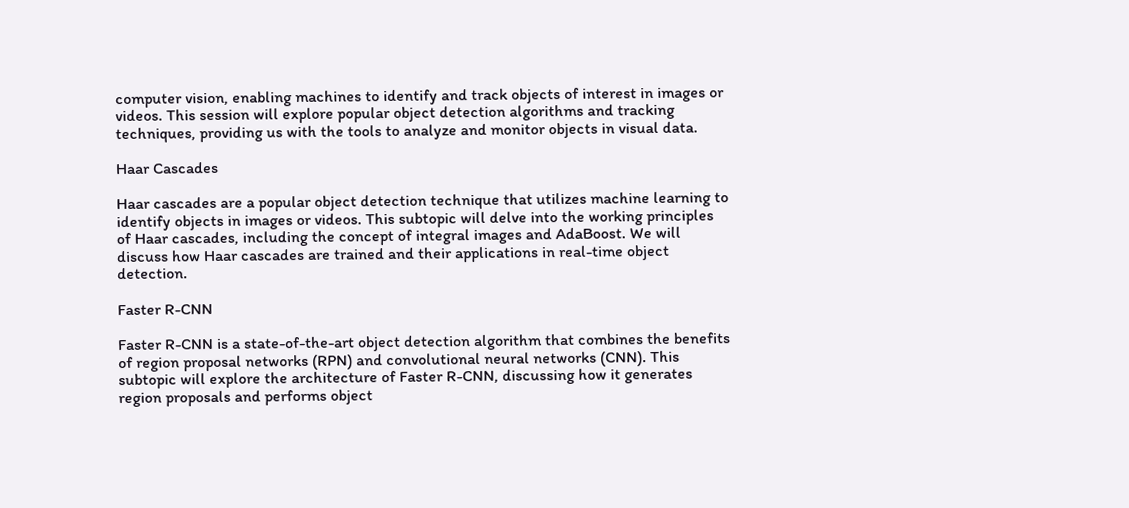computer vision, enabling machines to identify and track objects of interest in images or videos. This session will explore popular object detection algorithms and tracking techniques, providing us with the tools to analyze and monitor objects in visual data.

Haar Cascades

Haar cascades are a popular object detection technique that utilizes machine learning to identify objects in images or videos. This subtopic will delve into the working principles of Haar cascades, including the concept of integral images and AdaBoost. We will discuss how Haar cascades are trained and their applications in real-time object detection.

Faster R-CNN

Faster R-CNN is a state-of-the-art object detection algorithm that combines the benefits of region proposal networks (RPN) and convolutional neural networks (CNN). This subtopic will explore the architecture of Faster R-CNN, discussing how it generates region proposals and performs object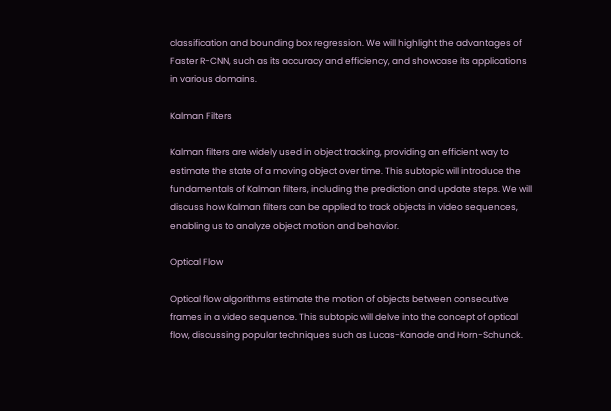classification and bounding box regression. We will highlight the advantages of Faster R-CNN, such as its accuracy and efficiency, and showcase its applications in various domains.

Kalman Filters

Kalman filters are widely used in object tracking, providing an efficient way to estimate the state of a moving object over time. This subtopic will introduce the fundamentals of Kalman filters, including the prediction and update steps. We will discuss how Kalman filters can be applied to track objects in video sequences, enabling us to analyze object motion and behavior.

Optical Flow

Optical flow algorithms estimate the motion of objects between consecutive frames in a video sequence. This subtopic will delve into the concept of optical flow, discussing popular techniques such as Lucas-Kanade and Horn-Schunck.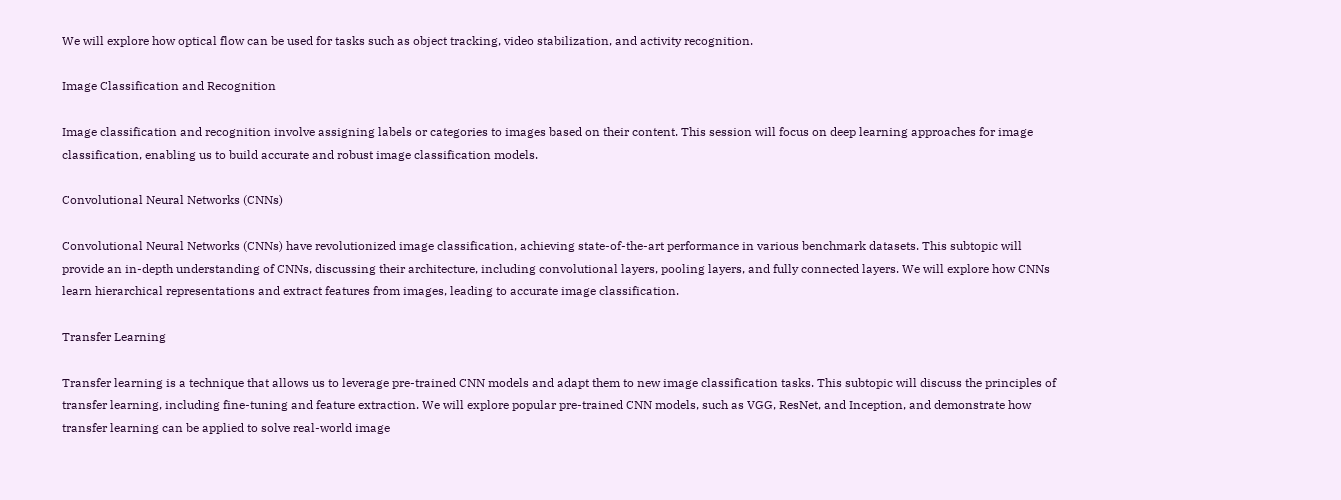We will explore how optical flow can be used for tasks such as object tracking, video stabilization, and activity recognition.

Image Classification and Recognition

Image classification and recognition involve assigning labels or categories to images based on their content. This session will focus on deep learning approaches for image classification, enabling us to build accurate and robust image classification models.

Convolutional Neural Networks (CNNs)

Convolutional Neural Networks (CNNs) have revolutionized image classification, achieving state-of-the-art performance in various benchmark datasets. This subtopic will provide an in-depth understanding of CNNs, discussing their architecture, including convolutional layers, pooling layers, and fully connected layers. We will explore how CNNs learn hierarchical representations and extract features from images, leading to accurate image classification.

Transfer Learning

Transfer learning is a technique that allows us to leverage pre-trained CNN models and adapt them to new image classification tasks. This subtopic will discuss the principles of transfer learning, including fine-tuning and feature extraction. We will explore popular pre-trained CNN models, such as VGG, ResNet, and Inception, and demonstrate how transfer learning can be applied to solve real-world image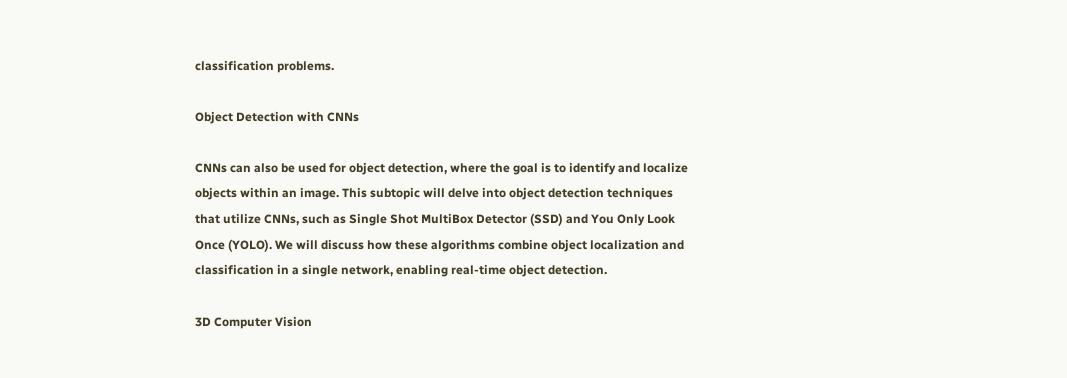classification problems.

Object Detection with CNNs

CNNs can also be used for object detection, where the goal is to identify and localize objects within an image. This subtopic will delve into object detection techniques that utilize CNNs, such as Single Shot MultiBox Detector (SSD) and You Only Look Once (YOLO). We will discuss how these algorithms combine object localization and classification in a single network, enabling real-time object detection.

3D Computer Vision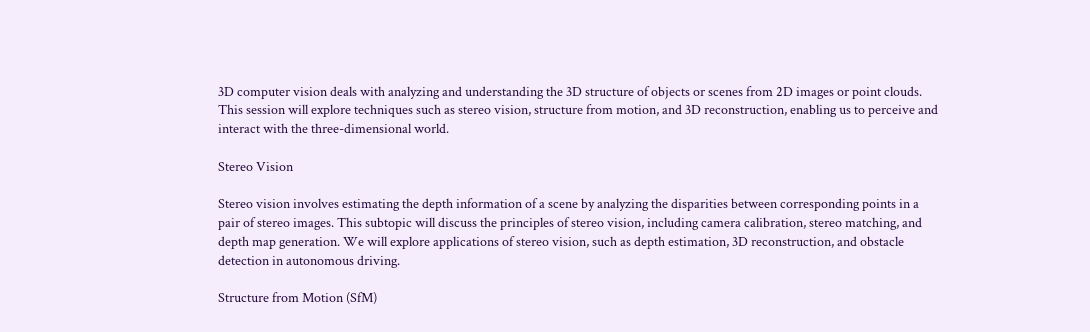3D computer vision deals with analyzing and understanding the 3D structure of objects or scenes from 2D images or point clouds. This session will explore techniques such as stereo vision, structure from motion, and 3D reconstruction, enabling us to perceive and interact with the three-dimensional world.

Stereo Vision

Stereo vision involves estimating the depth information of a scene by analyzing the disparities between corresponding points in a pair of stereo images. This subtopic will discuss the principles of stereo vision, including camera calibration, stereo matching, and depth map generation. We will explore applications of stereo vision, such as depth estimation, 3D reconstruction, and obstacle detection in autonomous driving.

Structure from Motion (SfM)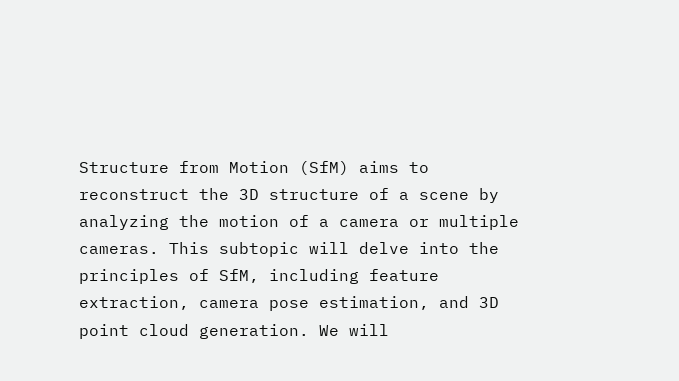Structure from Motion (SfM) aims to reconstruct the 3D structure of a scene by analyzing the motion of a camera or multiple cameras. This subtopic will delve into the principles of SfM, including feature extraction, camera pose estimation, and 3D point cloud generation. We will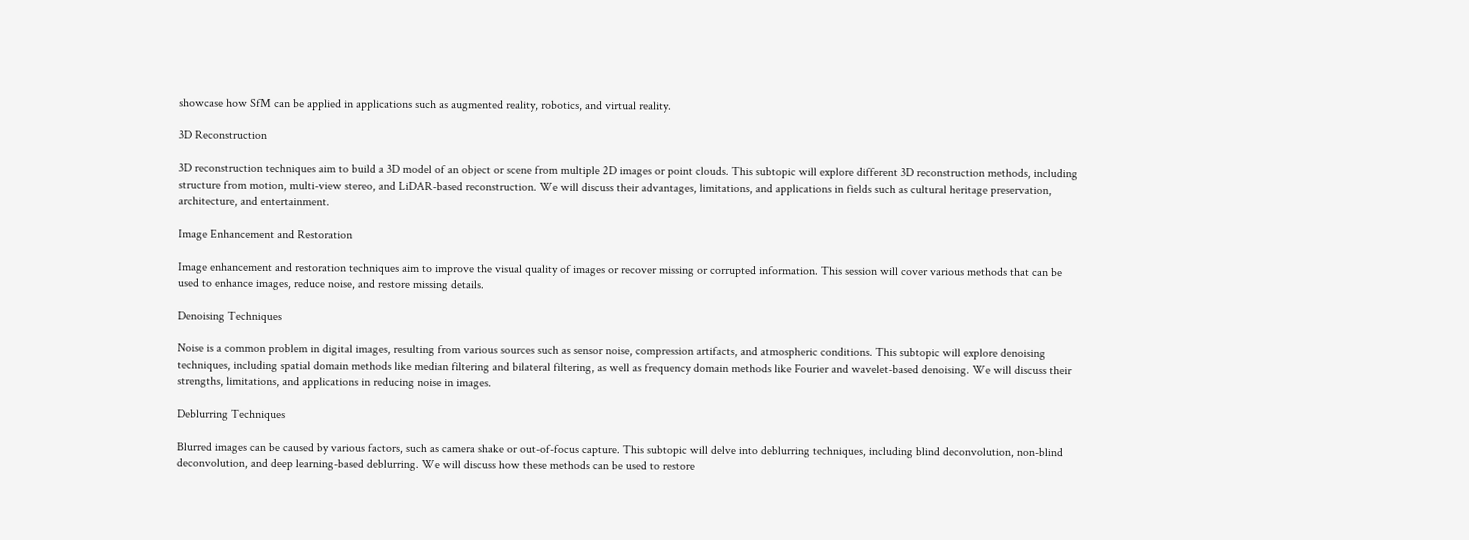showcase how SfM can be applied in applications such as augmented reality, robotics, and virtual reality.

3D Reconstruction

3D reconstruction techniques aim to build a 3D model of an object or scene from multiple 2D images or point clouds. This subtopic will explore different 3D reconstruction methods, including structure from motion, multi-view stereo, and LiDAR-based reconstruction. We will discuss their advantages, limitations, and applications in fields such as cultural heritage preservation, architecture, and entertainment.

Image Enhancement and Restoration

Image enhancement and restoration techniques aim to improve the visual quality of images or recover missing or corrupted information. This session will cover various methods that can be used to enhance images, reduce noise, and restore missing details.

Denoising Techniques

Noise is a common problem in digital images, resulting from various sources such as sensor noise, compression artifacts, and atmospheric conditions. This subtopic will explore denoising techniques, including spatial domain methods like median filtering and bilateral filtering, as well as frequency domain methods like Fourier and wavelet-based denoising. We will discuss their strengths, limitations, and applications in reducing noise in images.

Deblurring Techniques

Blurred images can be caused by various factors, such as camera shake or out-of-focus capture. This subtopic will delve into deblurring techniques, including blind deconvolution, non-blind deconvolution, and deep learning-based deblurring. We will discuss how these methods can be used to restore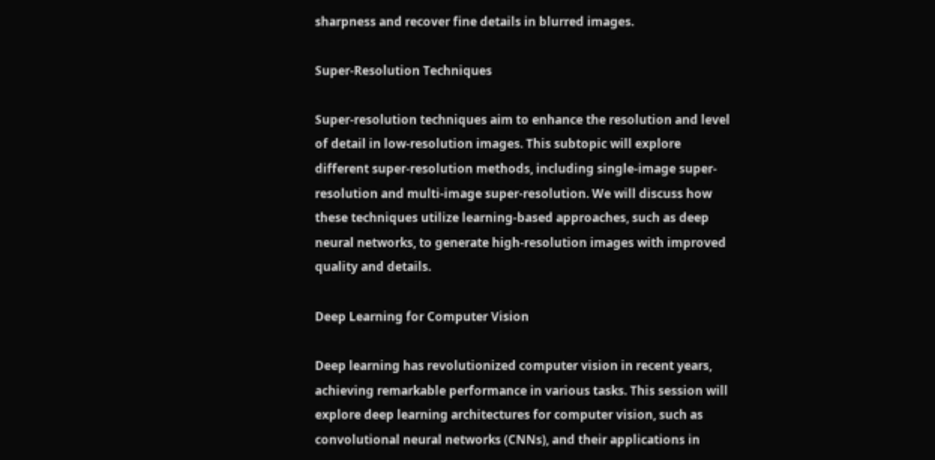sharpness and recover fine details in blurred images.

Super-Resolution Techniques

Super-resolution techniques aim to enhance the resolution and level of detail in low-resolution images. This subtopic will explore different super-resolution methods, including single-image super-resolution and multi-image super-resolution. We will discuss how these techniques utilize learning-based approaches, such as deep neural networks, to generate high-resolution images with improved quality and details.

Deep Learning for Computer Vision

Deep learning has revolutionized computer vision in recent years, achieving remarkable performance in various tasks. This session will explore deep learning architectures for computer vision, such as convolutional neural networks (CNNs), and their applications in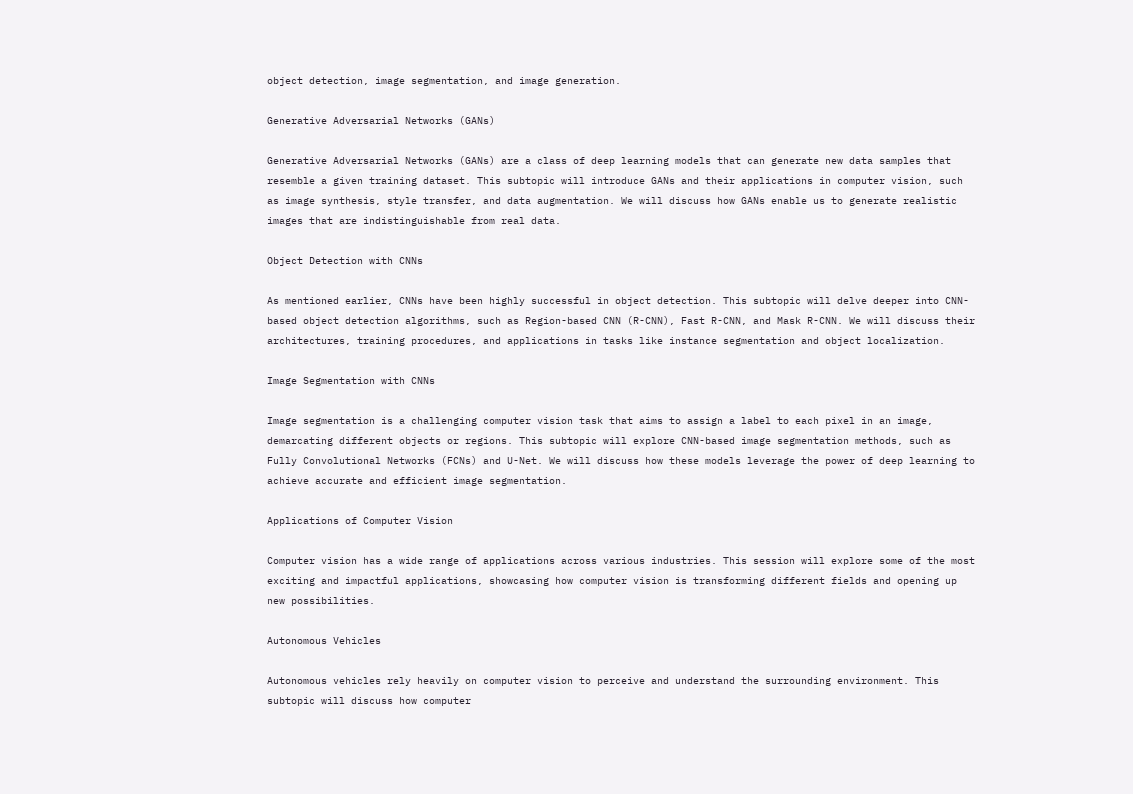object detection, image segmentation, and image generation.

Generative Adversarial Networks (GANs)

Generative Adversarial Networks (GANs) are a class of deep learning models that can generate new data samples that resemble a given training dataset. This subtopic will introduce GANs and their applications in computer vision, such as image synthesis, style transfer, and data augmentation. We will discuss how GANs enable us to generate realistic images that are indistinguishable from real data.

Object Detection with CNNs

As mentioned earlier, CNNs have been highly successful in object detection. This subtopic will delve deeper into CNN-based object detection algorithms, such as Region-based CNN (R-CNN), Fast R-CNN, and Mask R-CNN. We will discuss their architectures, training procedures, and applications in tasks like instance segmentation and object localization.

Image Segmentation with CNNs

Image segmentation is a challenging computer vision task that aims to assign a label to each pixel in an image, demarcating different objects or regions. This subtopic will explore CNN-based image segmentation methods, such as Fully Convolutional Networks (FCNs) and U-Net. We will discuss how these models leverage the power of deep learning to achieve accurate and efficient image segmentation.

Applications of Computer Vision

Computer vision has a wide range of applications across various industries. This session will explore some of the most exciting and impactful applications, showcasing how computer vision is transforming different fields and opening up new possibilities.

Autonomous Vehicles

Autonomous vehicles rely heavily on computer vision to perceive and understand the surrounding environment. This subtopic will discuss how computer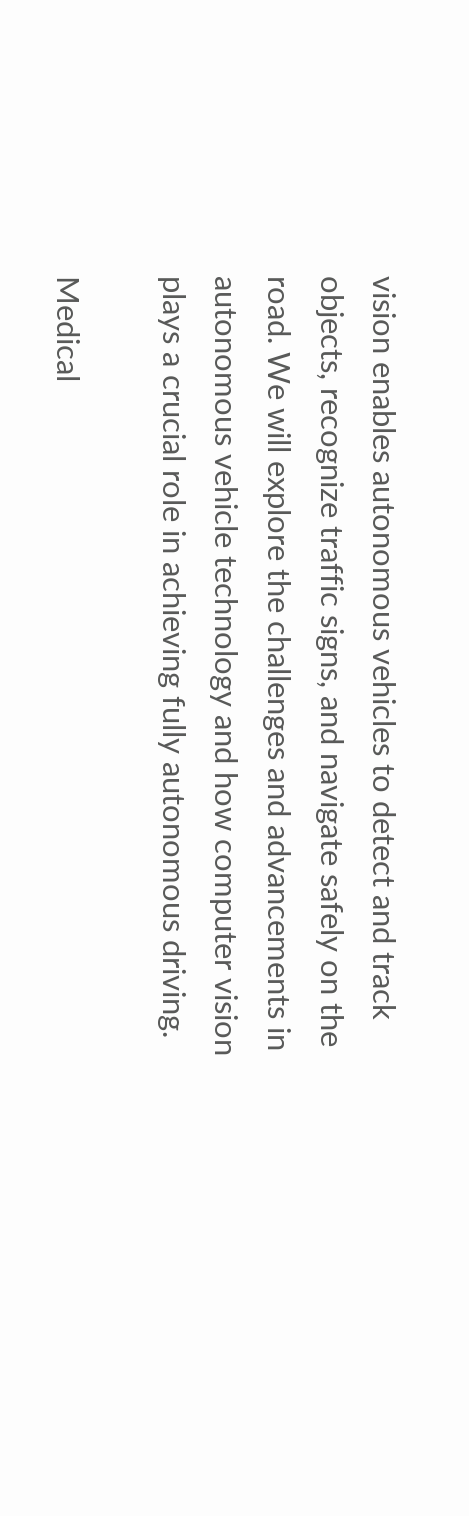vision enables autonomous vehicles to detect and track objects, recognize traffic signs, and navigate safely on the road. We will explore the challenges and advancements in autonomous vehicle technology and how computer vision plays a crucial role in achieving fully autonomous driving.

Medical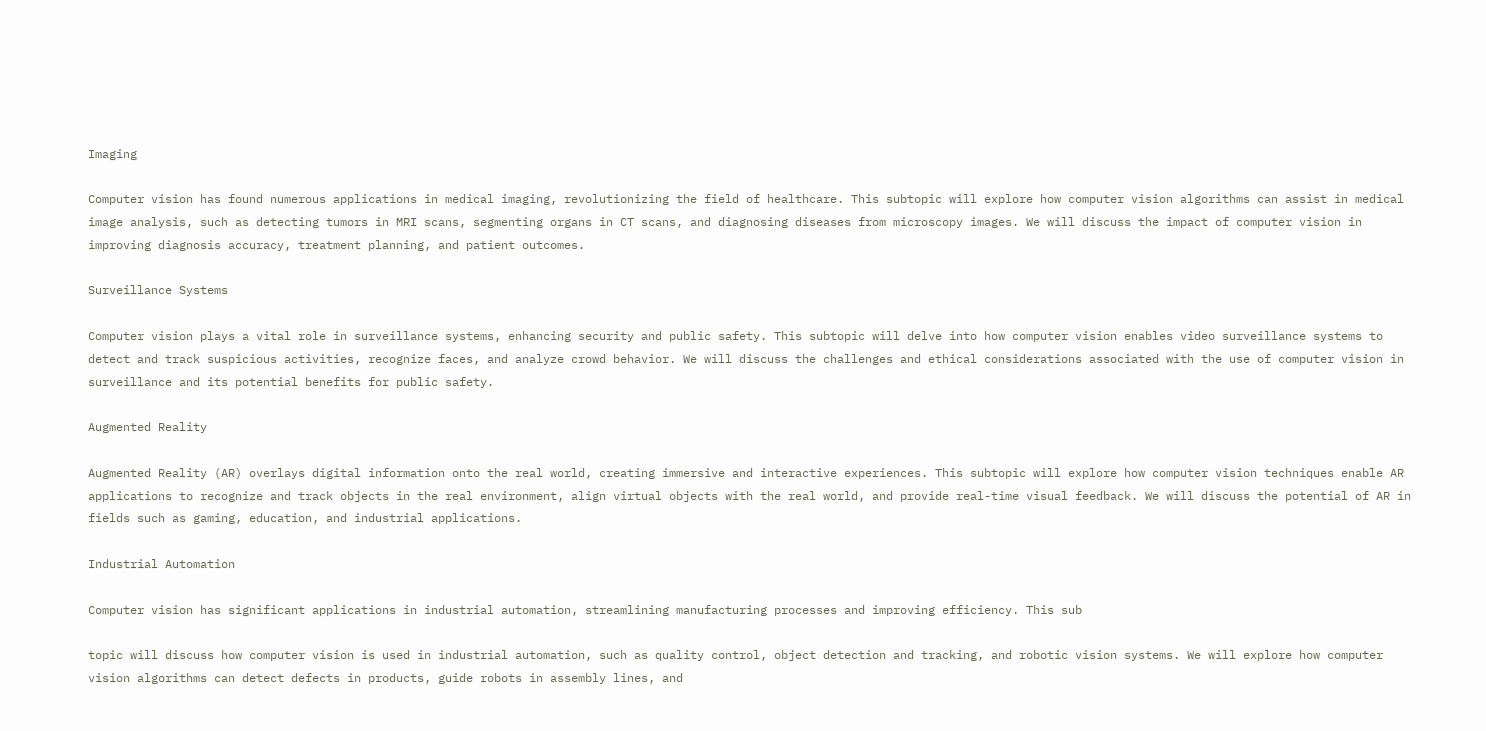Imaging

Computer vision has found numerous applications in medical imaging, revolutionizing the field of healthcare. This subtopic will explore how computer vision algorithms can assist in medical image analysis, such as detecting tumors in MRI scans, segmenting organs in CT scans, and diagnosing diseases from microscopy images. We will discuss the impact of computer vision in improving diagnosis accuracy, treatment planning, and patient outcomes.

Surveillance Systems

Computer vision plays a vital role in surveillance systems, enhancing security and public safety. This subtopic will delve into how computer vision enables video surveillance systems to detect and track suspicious activities, recognize faces, and analyze crowd behavior. We will discuss the challenges and ethical considerations associated with the use of computer vision in surveillance and its potential benefits for public safety.

Augmented Reality

Augmented Reality (AR) overlays digital information onto the real world, creating immersive and interactive experiences. This subtopic will explore how computer vision techniques enable AR applications to recognize and track objects in the real environment, align virtual objects with the real world, and provide real-time visual feedback. We will discuss the potential of AR in fields such as gaming, education, and industrial applications.

Industrial Automation

Computer vision has significant applications in industrial automation, streamlining manufacturing processes and improving efficiency. This sub

topic will discuss how computer vision is used in industrial automation, such as quality control, object detection and tracking, and robotic vision systems. We will explore how computer vision algorithms can detect defects in products, guide robots in assembly lines, and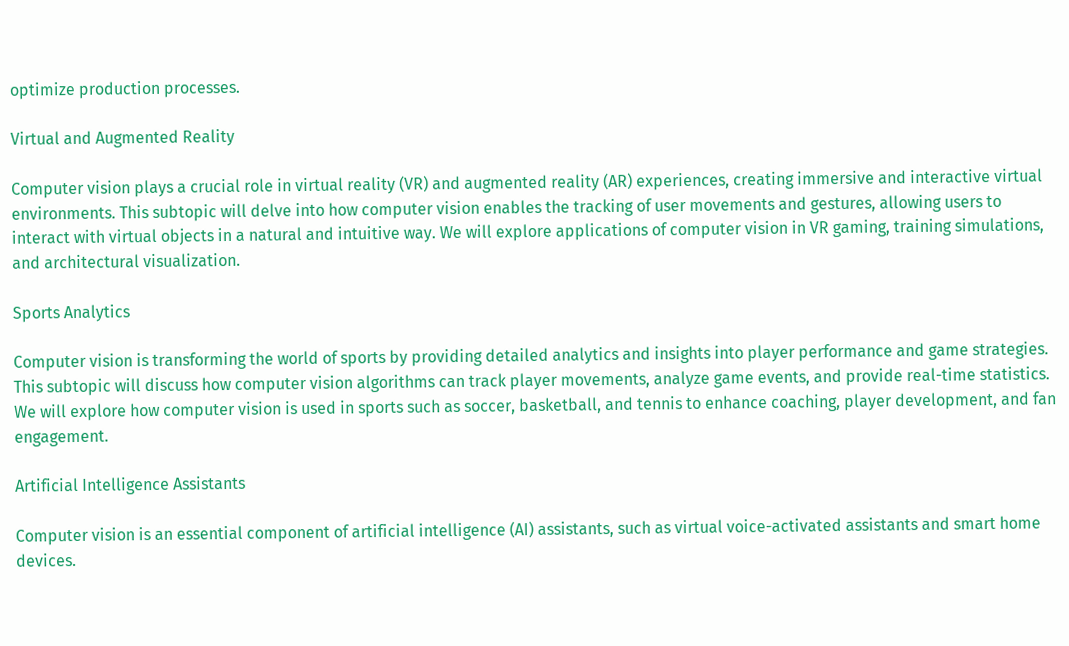optimize production processes.

Virtual and Augmented Reality

Computer vision plays a crucial role in virtual reality (VR) and augmented reality (AR) experiences, creating immersive and interactive virtual environments. This subtopic will delve into how computer vision enables the tracking of user movements and gestures, allowing users to interact with virtual objects in a natural and intuitive way. We will explore applications of computer vision in VR gaming, training simulations, and architectural visualization.

Sports Analytics

Computer vision is transforming the world of sports by providing detailed analytics and insights into player performance and game strategies. This subtopic will discuss how computer vision algorithms can track player movements, analyze game events, and provide real-time statistics. We will explore how computer vision is used in sports such as soccer, basketball, and tennis to enhance coaching, player development, and fan engagement.

Artificial Intelligence Assistants

Computer vision is an essential component of artificial intelligence (AI) assistants, such as virtual voice-activated assistants and smart home devices.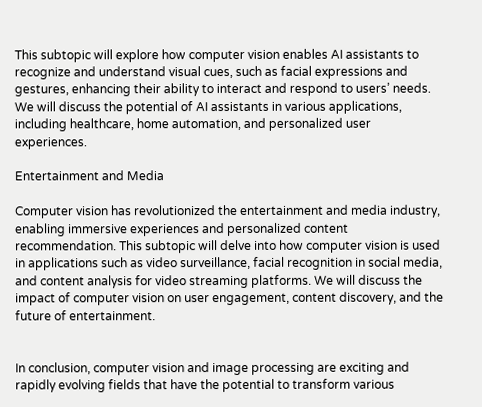This subtopic will explore how computer vision enables AI assistants to recognize and understand visual cues, such as facial expressions and gestures, enhancing their ability to interact and respond to users’ needs. We will discuss the potential of AI assistants in various applications, including healthcare, home automation, and personalized user experiences.

Entertainment and Media

Computer vision has revolutionized the entertainment and media industry, enabling immersive experiences and personalized content recommendation. This subtopic will delve into how computer vision is used in applications such as video surveillance, facial recognition in social media, and content analysis for video streaming platforms. We will discuss the impact of computer vision on user engagement, content discovery, and the future of entertainment.


In conclusion, computer vision and image processing are exciting and rapidly evolving fields that have the potential to transform various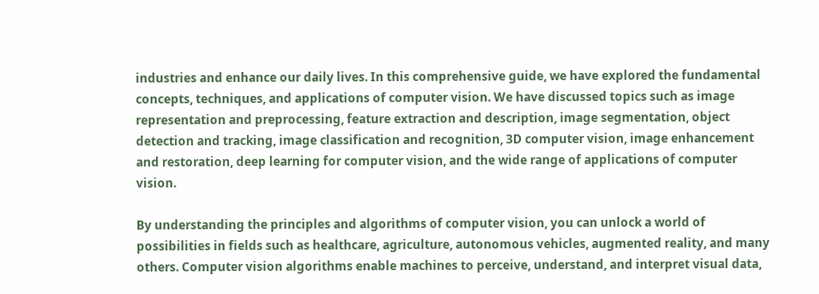industries and enhance our daily lives. In this comprehensive guide, we have explored the fundamental concepts, techniques, and applications of computer vision. We have discussed topics such as image representation and preprocessing, feature extraction and description, image segmentation, object detection and tracking, image classification and recognition, 3D computer vision, image enhancement and restoration, deep learning for computer vision, and the wide range of applications of computer vision.

By understanding the principles and algorithms of computer vision, you can unlock a world of possibilities in fields such as healthcare, agriculture, autonomous vehicles, augmented reality, and many others. Computer vision algorithms enable machines to perceive, understand, and interpret visual data,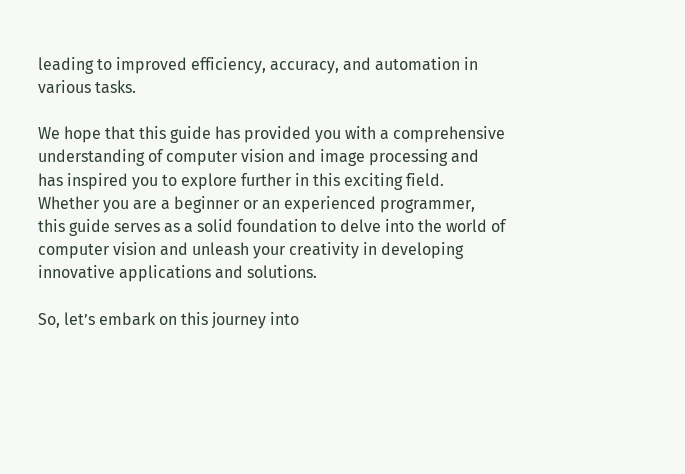leading to improved efficiency, accuracy, and automation in various tasks.

We hope that this guide has provided you with a comprehensive understanding of computer vision and image processing and has inspired you to explore further in this exciting field. Whether you are a beginner or an experienced programmer, this guide serves as a solid foundation to delve into the world of computer vision and unleash your creativity in developing innovative applications and solutions.

So, let’s embark on this journey into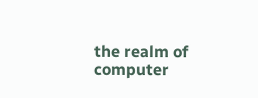the realm of computer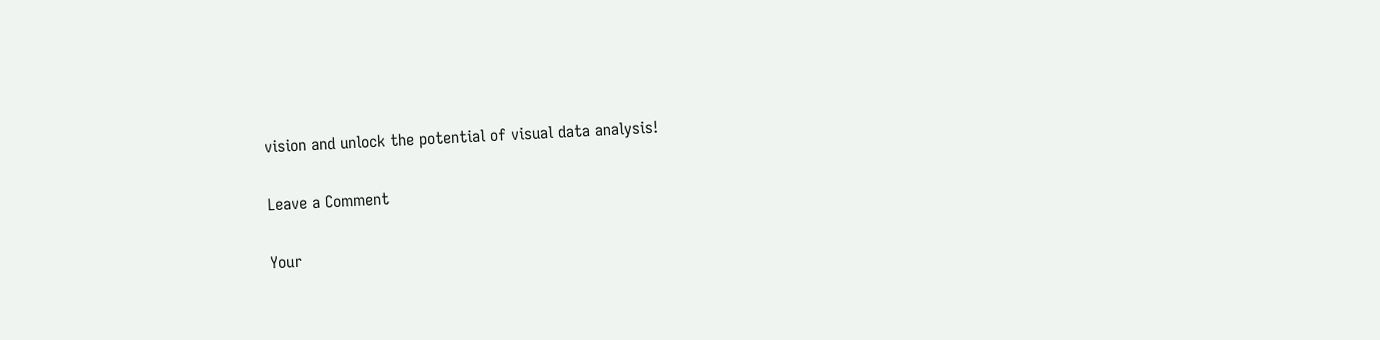vision and unlock the potential of visual data analysis!

Leave a Comment

Your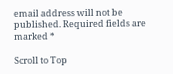email address will not be published. Required fields are marked *

Scroll to Top